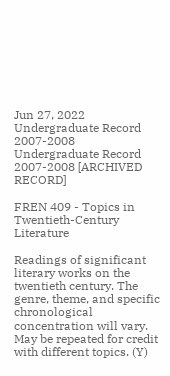Jun 27, 2022
Undergraduate Record 2007-2008
Undergraduate Record 2007-2008 [ARCHIVED RECORD]

FREN 409 - Topics in Twentieth-Century Literature

Readings of significant literary works on the twentieth century. The genre, theme, and specific chronological concentration will vary. May be repeated for credit with different topics. (Y)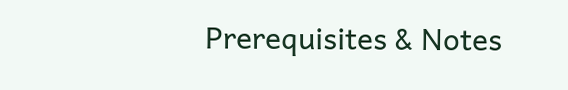Prerequisites & Notes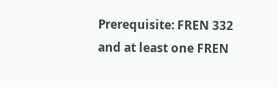Prerequisite: FREN 332 and at least one FREN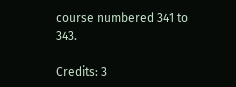course numbered 341 to 343.

Credits: 3